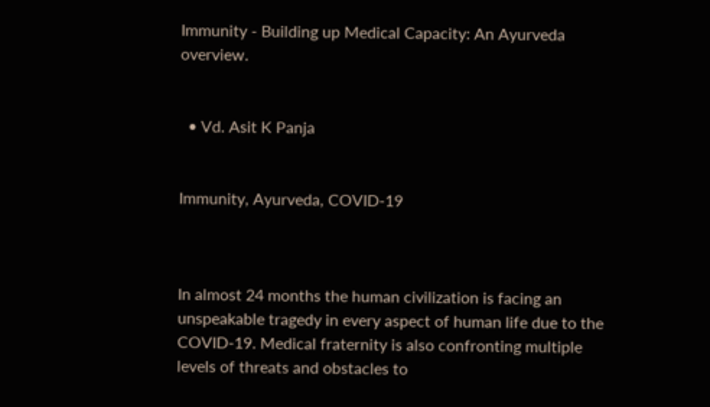Immunity - Building up Medical Capacity: An Ayurveda overview.


  • Vd. Asit K Panja


Immunity, Ayurveda, COVID-19



In almost 24 months the human civilization is facing an unspeakable tragedy in every aspect of human life due to the COVID-19. Medical fraternity is also confronting multiple levels of threats and obstacles to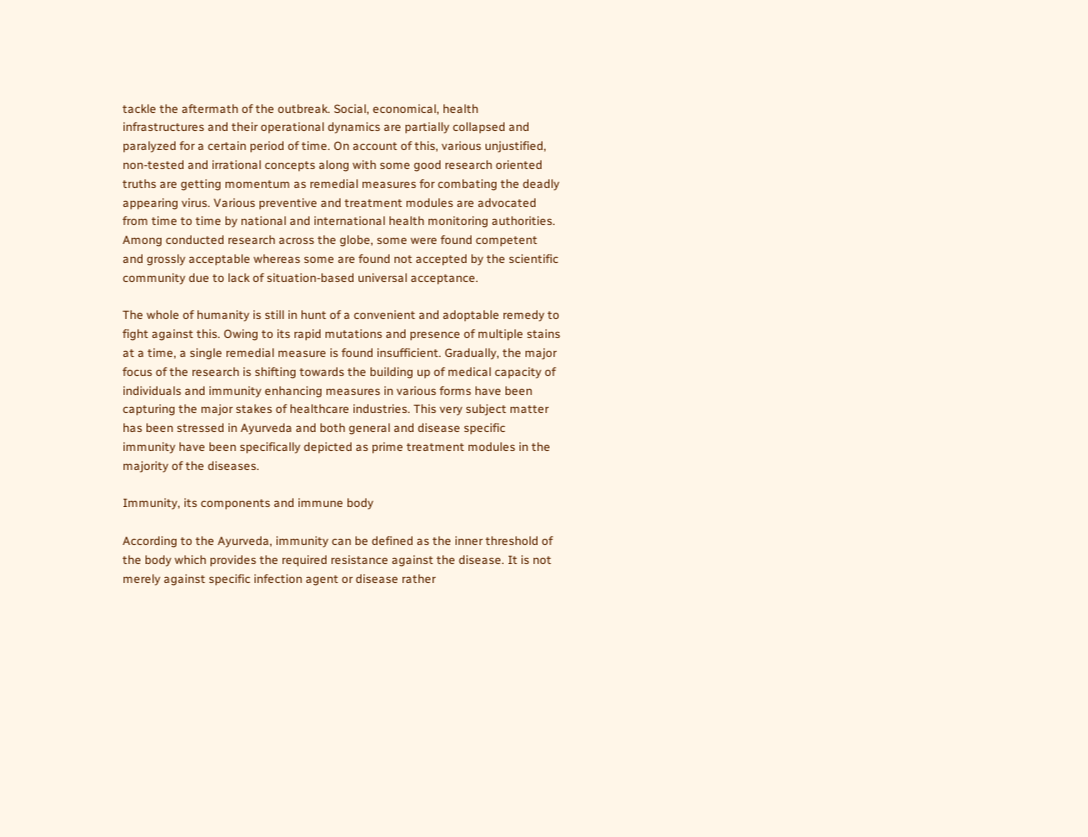tackle the aftermath of the outbreak. Social, economical, health infrastructures and their operational dynamics are partially collapsed and paralyzed for a certain period of time. On account of this, various unjustified, non-tested and irrational concepts along with some good research oriented truths are getting momentum as remedial measures for combating the deadly appearing virus. Various preventive and treatment modules are advocated from time to time by national and international health monitoring authorities. Among conducted research across the globe, some were found competent and grossly acceptable whereas some are found not accepted by the scientific community due to lack of situation-based universal acceptance.

The whole of humanity is still in hunt of a convenient and adoptable remedy to fight against this. Owing to its rapid mutations and presence of multiple stains at a time, a single remedial measure is found insufficient. Gradually, the major focus of the research is shifting towards the building up of medical capacity of individuals and immunity enhancing measures in various forms have been capturing the major stakes of healthcare industries. This very subject matter has been stressed in Ayurveda and both general and disease specific immunity have been specifically depicted as prime treatment modules in the majority of the diseases.

Immunity, its components and immune body

According to the Ayurveda, immunity can be defined as the inner threshold of the body which provides the required resistance against the disease. It is not merely against specific infection agent or disease rather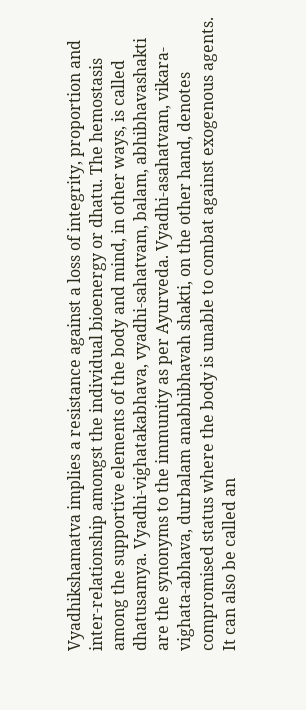Vyadhikshamatva implies a resistance against a loss of integrity, proportion and inter-relationship amongst the individual bioenergy or dhatu. The hemostasis among the supportive elements of the body and mind, in other ways, is called dhatusamya. Vyadhi-vighatakabhava, vyadhi-sahatvam, balam, abhibhavashakti are the synonyms to the immunity as per Ayurveda. Vyadhi-asahatvam, vikara-vighata-abhava, durbalam anabhibhavah shakti, on the other hand, denotes compromised status where the body is unable to combat against exogenous agents. It can also be called an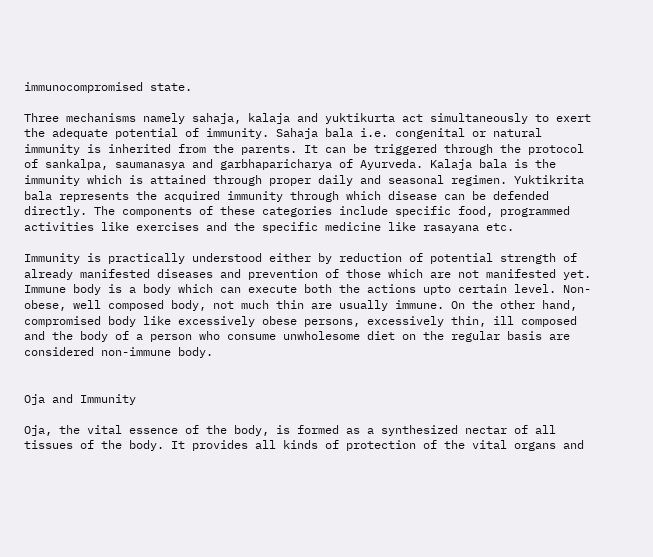immunocompromised state.

Three mechanisms namely sahaja, kalaja and yuktikurta act simultaneously to exert the adequate potential of immunity. Sahaja bala i.e. congenital or natural immunity is inherited from the parents. It can be triggered through the protocol of sankalpa, saumanasya and garbhaparicharya of Ayurveda. Kalaja bala is the immunity which is attained through proper daily and seasonal regimen. Yuktikrita bala represents the acquired immunity through which disease can be defended directly. The components of these categories include specific food, programmed activities like exercises and the specific medicine like rasayana etc.

Immunity is practically understood either by reduction of potential strength of already manifested diseases and prevention of those which are not manifested yet. Immune body is a body which can execute both the actions upto certain level. Non-obese, well composed body, not much thin are usually immune. On the other hand, compromised body like excessively obese persons, excessively thin, ill composed and the body of a person who consume unwholesome diet on the regular basis are considered non-immune body.


Oja and Immunity

Oja, the vital essence of the body, is formed as a synthesized nectar of all tissues of the body. It provides all kinds of protection of the vital organs and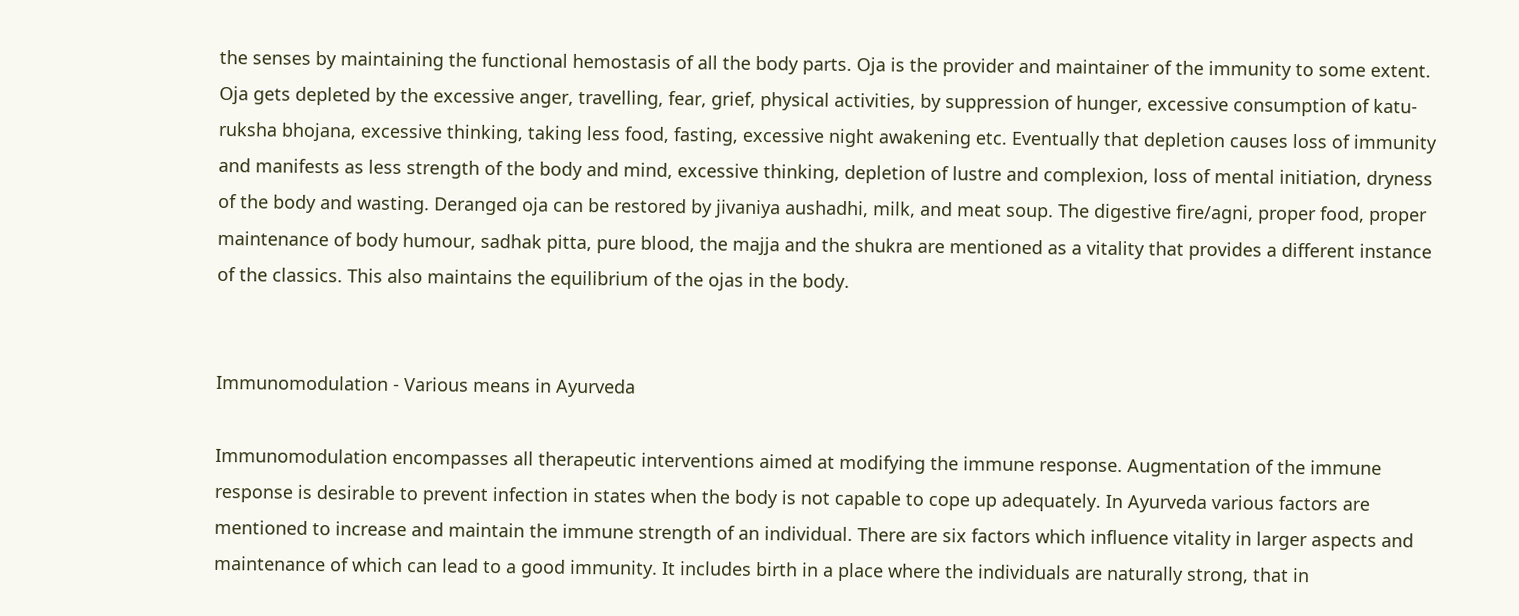the senses by maintaining the functional hemostasis of all the body parts. Oja is the provider and maintainer of the immunity to some extent. Oja gets depleted by the excessive anger, travelling, fear, grief, physical activities, by suppression of hunger, excessive consumption of katu-ruksha bhojana, excessive thinking, taking less food, fasting, excessive night awakening etc. Eventually that depletion causes loss of immunity and manifests as less strength of the body and mind, excessive thinking, depletion of lustre and complexion, loss of mental initiation, dryness of the body and wasting. Deranged oja can be restored by jivaniya aushadhi, milk, and meat soup. The digestive fire/agni, proper food, proper maintenance of body humour, sadhak pitta, pure blood, the majja and the shukra are mentioned as a vitality that provides a different instance of the classics. This also maintains the equilibrium of the ojas in the body.


Immunomodulation - Various means in Ayurveda

Immunomodulation encompasses all therapeutic interventions aimed at modifying the immune response. Augmentation of the immune response is desirable to prevent infection in states when the body is not capable to cope up adequately. In Ayurveda various factors are mentioned to increase and maintain the immune strength of an individual. There are six factors which influence vitality in larger aspects and maintenance of which can lead to a good immunity. It includes birth in a place where the individuals are naturally strong, that in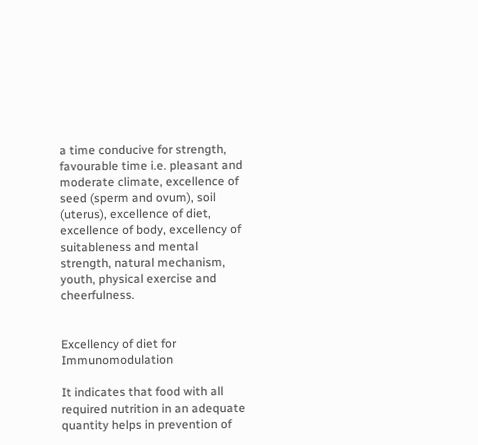a time conducive for strength, favourable time i.e. pleasant and moderate climate, excellence of seed (sperm and ovum), soil (uterus), excellence of diet, excellence of body, excellency of suitableness and mental strength, natural mechanism, youth, physical exercise and cheerfulness.


Excellency of diet for Immunomodulation

It indicates that food with all required nutrition in an adequate quantity helps in prevention of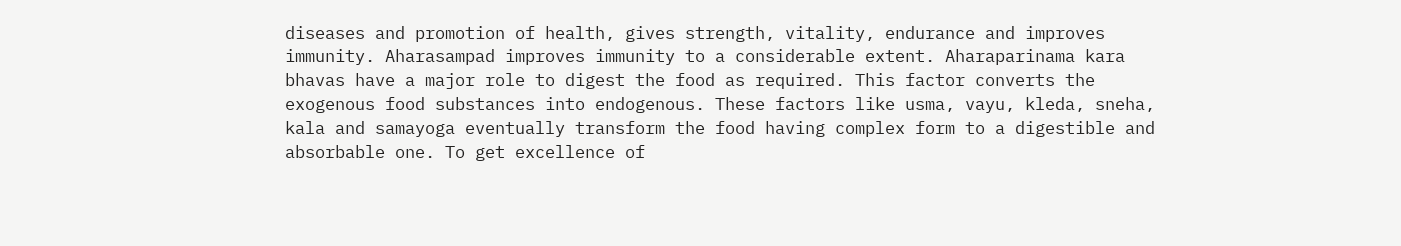diseases and promotion of health, gives strength, vitality, endurance and improves immunity. Aharasampad improves immunity to a considerable extent. Aharaparinama kara bhavas have a major role to digest the food as required. This factor converts the exogenous food substances into endogenous. These factors like usma, vayu, kleda, sneha, kala and samayoga eventually transform the food having complex form to a digestible and absorbable one. To get excellence of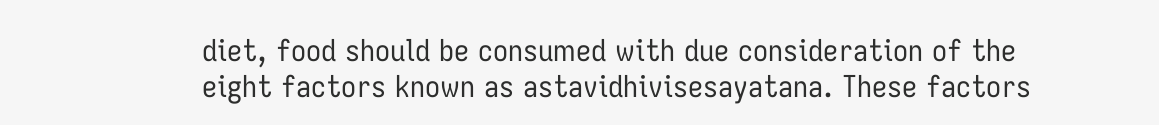diet, food should be consumed with due consideration of the eight factors known as astavidhivisesayatana. These factors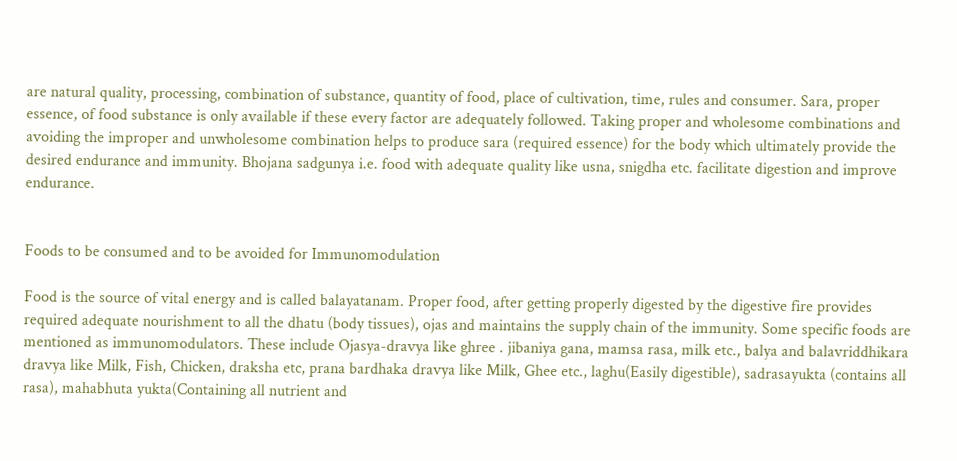are natural quality, processing, combination of substance, quantity of food, place of cultivation, time, rules and consumer. Sara, proper essence, of food substance is only available if these every factor are adequately followed. Taking proper and wholesome combinations and avoiding the improper and unwholesome combination helps to produce sara (required essence) for the body which ultimately provide the desired endurance and immunity. Bhojana sadgunya i.e. food with adequate quality like usna, snigdha etc. facilitate digestion and improve endurance.


Foods to be consumed and to be avoided for Immunomodulation

Food is the source of vital energy and is called balayatanam. Proper food, after getting properly digested by the digestive fire provides required adequate nourishment to all the dhatu (body tissues), ojas and maintains the supply chain of the immunity. Some specific foods are mentioned as immunomodulators. These include Ojasya-dravya like ghree . jibaniya gana, mamsa rasa, milk etc., balya and balavriddhikara dravya like Milk, Fish, Chicken, draksha etc, prana bardhaka dravya like Milk, Ghee etc., laghu(Easily digestible), sadrasayukta (contains all rasa), mahabhuta yukta(Containing all nutrient and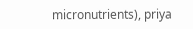micronutrients), priya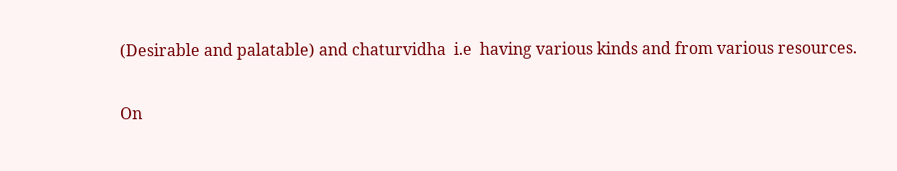(Desirable and palatable) and chaturvidha  i.e  having various kinds and from various resources.

On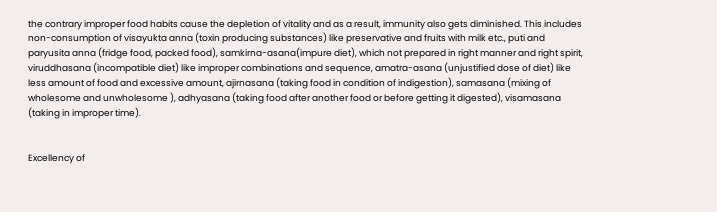the contrary improper food habits cause the depletion of vitality and as a result, immunity also gets diminished. This includes non-consumption of visayukta anna (toxin producing substances) like preservative and fruits with milk etc., puti and paryusita anna (fridge food, packed food), samkirna-asana(impure diet), which not prepared in right manner and right spirit, viruddhasana (incompatible diet) like improper combinations and sequence, amatra-asana (unjustified dose of diet) like less amount of food and excessive amount, ajirnasana (taking food in condition of indigestion), samasana (mixing of wholesome and unwholesome ), adhyasana (taking food after another food or before getting it digested), visamasana (taking in improper time).


Excellency of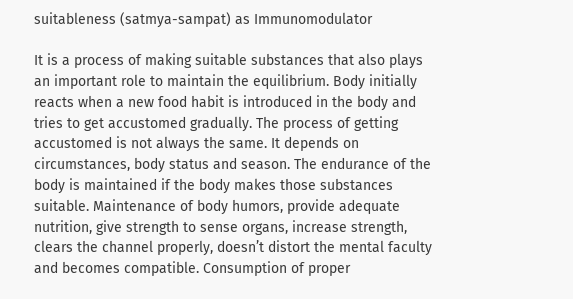suitableness (satmya-sampat) as Immunomodulator

It is a process of making suitable substances that also plays an important role to maintain the equilibrium. Body initially reacts when a new food habit is introduced in the body and tries to get accustomed gradually. The process of getting accustomed is not always the same. It depends on circumstances, body status and season. The endurance of the body is maintained if the body makes those substances suitable. Maintenance of body humors, provide adequate nutrition, give strength to sense organs, increase strength, clears the channel properly, doesn’t distort the mental faculty and becomes compatible. Consumption of proper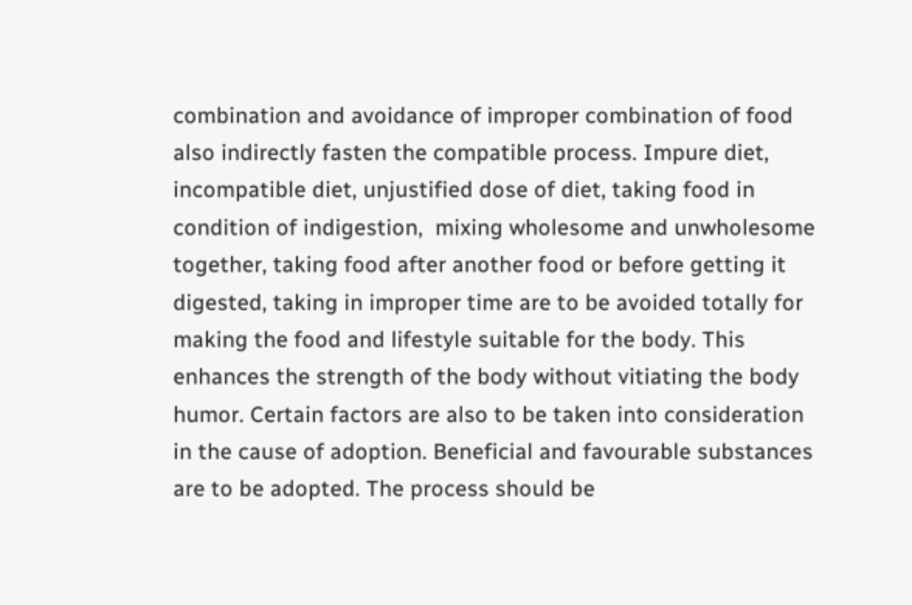combination and avoidance of improper combination of food also indirectly fasten the compatible process. Impure diet, incompatible diet, unjustified dose of diet, taking food in condition of indigestion,  mixing wholesome and unwholesome together, taking food after another food or before getting it digested, taking in improper time are to be avoided totally for making the food and lifestyle suitable for the body. This enhances the strength of the body without vitiating the body humor. Certain factors are also to be taken into consideration in the cause of adoption. Beneficial and favourable substances are to be adopted. The process should be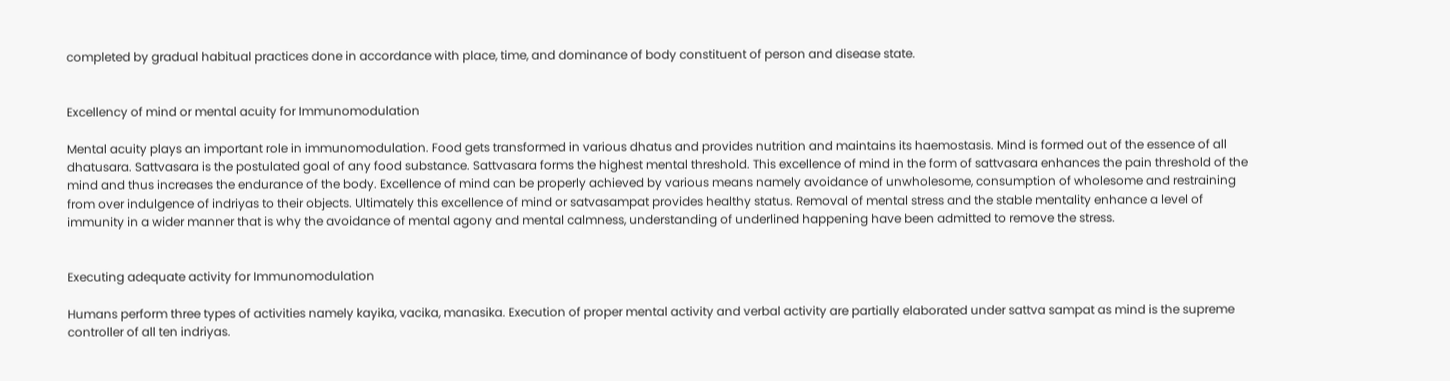completed by gradual habitual practices done in accordance with place, time, and dominance of body constituent of person and disease state.


Excellency of mind or mental acuity for Immunomodulation

Mental acuity plays an important role in immunomodulation. Food gets transformed in various dhatus and provides nutrition and maintains its haemostasis. Mind is formed out of the essence of all dhatusara. Sattvasara is the postulated goal of any food substance. Sattvasara forms the highest mental threshold. This excellence of mind in the form of sattvasara enhances the pain threshold of the mind and thus increases the endurance of the body. Excellence of mind can be properly achieved by various means namely avoidance of unwholesome, consumption of wholesome and restraining from over indulgence of indriyas to their objects. Ultimately this excellence of mind or satvasampat provides healthy status. Removal of mental stress and the stable mentality enhance a level of immunity in a wider manner that is why the avoidance of mental agony and mental calmness, understanding of underlined happening have been admitted to remove the stress.


Executing adequate activity for Immunomodulation

Humans perform three types of activities namely kayika, vacika, manasika. Execution of proper mental activity and verbal activity are partially elaborated under sattva sampat as mind is the supreme controller of all ten indriyas.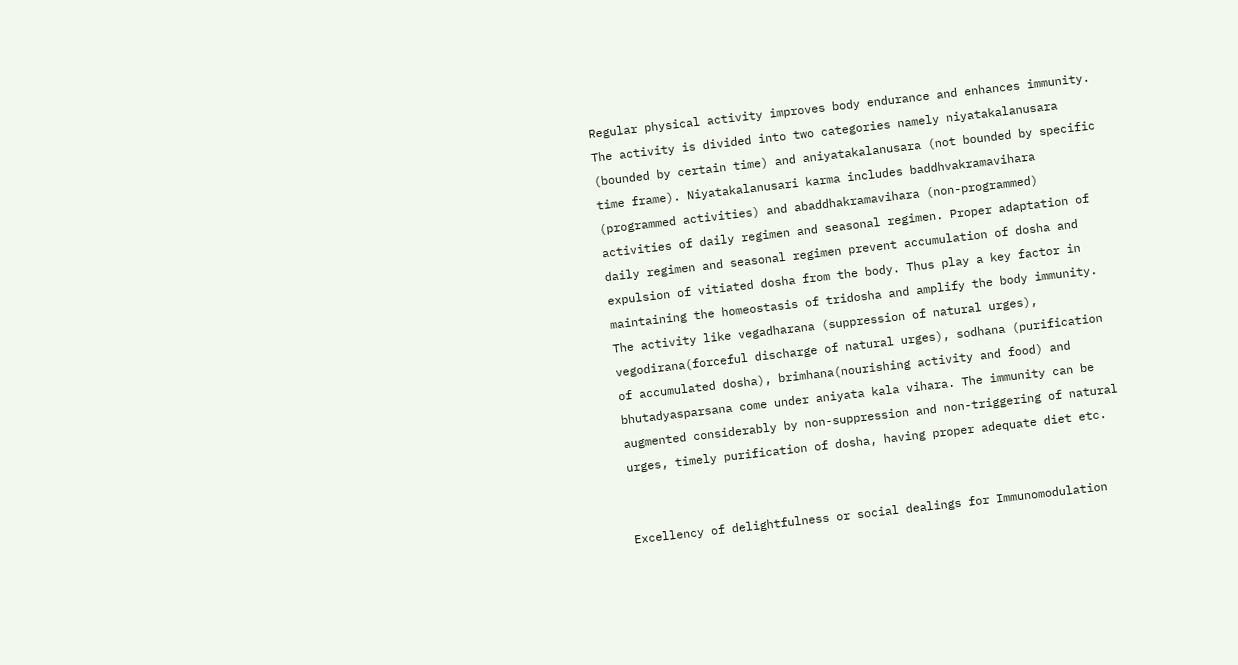Regular physical activity improves body endurance and enhances immunity. The activity is divided into two categories namely niyatakalanusara (bounded by certain time) and aniyatakalanusara (not bounded by specific time frame). Niyatakalanusari karma includes baddhvakramavihara  (programmed activities) and abaddhakramavihara (non-programmed) activities of daily regimen and seasonal regimen. Proper adaptation of daily regimen and seasonal regimen prevent accumulation of dosha and expulsion of vitiated dosha from the body. Thus play a key factor in maintaining the homeostasis of tridosha and amplify the body immunity. The activity like vegadharana (suppression of natural urges), vegodirana(forceful discharge of natural urges), sodhana (purification of accumulated dosha), brimhana(nourishing activity and food) and bhutadyasparsana come under aniyata kala vihara. The immunity can be augmented considerably by non-suppression and non-triggering of natural urges, timely purification of dosha, having proper adequate diet etc.


Excellency of delightfulness or social dealings for Immunomodulation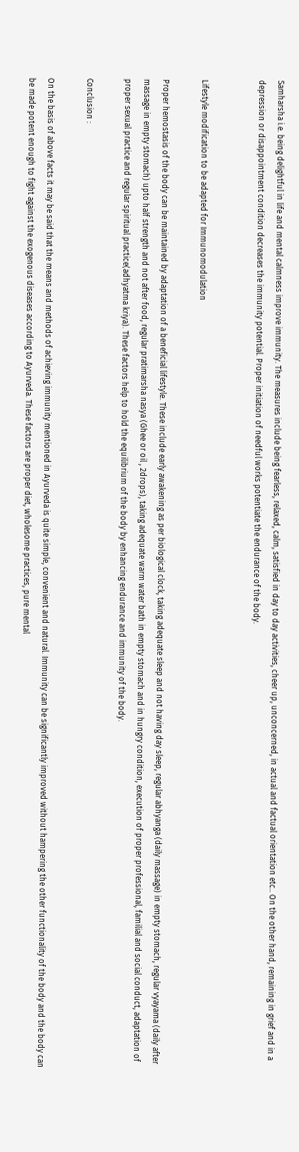Samharsha i.e. being delightful in life and mental calmness improve immunity. The measures include being fearless, relaxed, calm, satisfied in day to day activities, cheer up, unconcerned, in actual and factual orientation etc.. On the other hand, remaining in grief and in a depression or disappointment condition decreases the immunity potential. Proper initiation of needful works potentiate the endurance of the body.


Lifestyle modification to be adapted for Immunomodulation

Proper hemostasis of the body can be maintained by adaptation of a beneficial lifestyle. These include early awakening as per biological clock, taking adequate sleep and not having day sleep, regular abhyanga (daily massage) in empty stomach, regular vyayama (daily after massage in empty stomach) upto half strength and not after food, regular pratimarsha nasya (Ghee or oil , 2drops), taking adequate warm water bath in empty stomach and in hungry condition, execution of proper professional, familial and social conduct, adaptation of proper sexual practice and regular spiritual practice(adhyatma kriya). These factors help to hold the equilibrium of the body by enhancing endurance and immunity of the body.

Conclusion :

On the basis of above facts it may be said that the means and methods of achieving immunity mentioned in Ayurveda is quite simple, convenient and natural. Immunity can be significantly improved without hampering the other functionality of the body and the body can be made potent enough to fight against the exogenous diseases according to Ayurveda. These factors are proper diet, wholesome practices, pure mental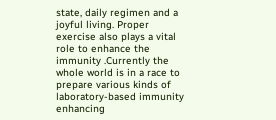state, daily regimen and a joyful living. Proper exercise also plays a vital role to enhance the immunity .Currently the whole world is in a race to prepare various kinds of laboratory-based immunity enhancing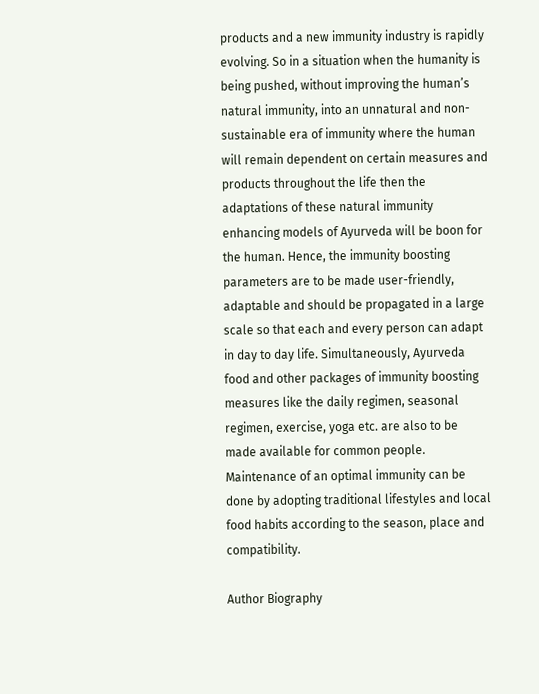products and a new immunity industry is rapidly evolving. So in a situation when the humanity is being pushed, without improving the human’s natural immunity, into an unnatural and non-sustainable era of immunity where the human will remain dependent on certain measures and products throughout the life then the adaptations of these natural immunity enhancing models of Ayurveda will be boon for the human. Hence, the immunity boosting parameters are to be made user-friendly, adaptable and should be propagated in a large scale so that each and every person can adapt in day to day life. Simultaneously, Ayurveda food and other packages of immunity boosting measures like the daily regimen, seasonal regimen, exercise, yoga etc. are also to be made available for common people. Maintenance of an optimal immunity can be done by adopting traditional lifestyles and local food habits according to the season, place and compatibility.

Author Biography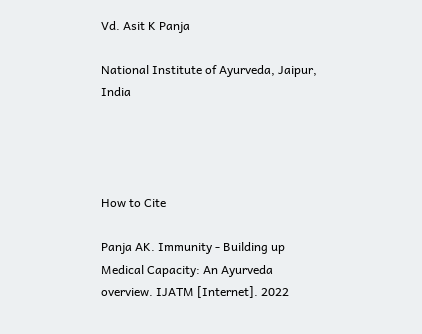Vd. Asit K Panja

National Institute of Ayurveda, Jaipur, India




How to Cite

Panja AK. Immunity - Building up Medical Capacity: An Ayurveda overview. IJATM [Internet]. 2022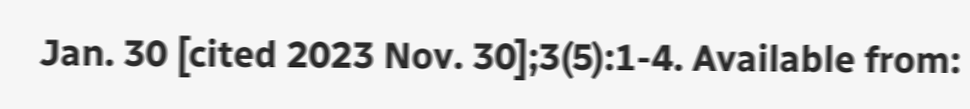Jan. 30 [cited 2023 Nov. 30];3(5):1-4. Available from: